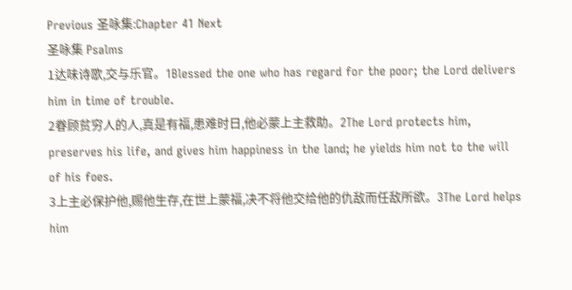Previous 圣咏集:Chapter 41 Next
圣咏集 Psalms
1达味诗歌,交与乐官。1Blessed the one who has regard for the poor; the Lord delivers him in time of trouble.
2眷顾贫穷人的人,真是有福,患难时日,他必蒙上主救助。2The Lord protects him, preserves his life, and gives him happiness in the land; he yields him not to the will of his foes.
3上主必保护他,赐他生存,在世上蒙福,决不将他交给他的仇敌而任敌所欲。3The Lord helps him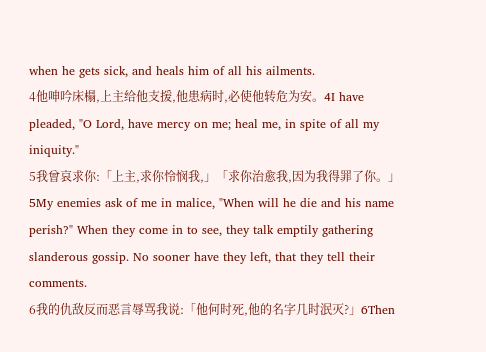when he gets sick, and heals him of all his ailments.
4他呻吟床榻,上主给他支援,他患病时,必使他转危为安。4I have pleaded, "O Lord, have mercy on me; heal me, in spite of all my iniquity."
5我曾哀求你:「上主,求你怜悯我,」「求你治愈我,因为我得罪了你。」5My enemies ask of me in malice, "When will he die and his name perish?" When they come in to see, they talk emptily gathering slanderous gossip. No sooner have they left, that they tell their comments.
6我的仇敌反而恶言辱骂我说:「他何时死,他的名字几时泯灭?」6Then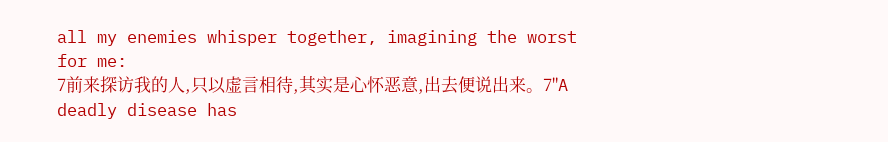all my enemies whisper together, imagining the worst for me:
7前来探访我的人,只以虚言相待,其实是心怀恶意,出去便说出来。7"A deadly disease has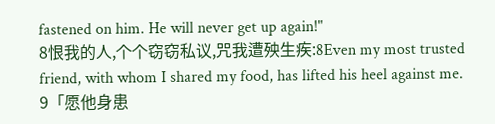fastened on him. He will never get up again!"
8恨我的人,个个窃窃私议,咒我遭殃生疾:8Even my most trusted friend, with whom I shared my food, has lifted his heel against me.
9「愿他身患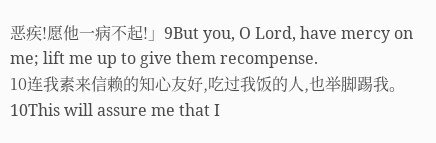恶疾!愿他一病不起!」9But you, O Lord, have mercy on me; lift me up to give them recompense.
10连我素来信赖的知心友好,吃过我饭的人,也举脚踢我。10This will assure me that I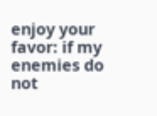enjoy your favor: if my enemies do not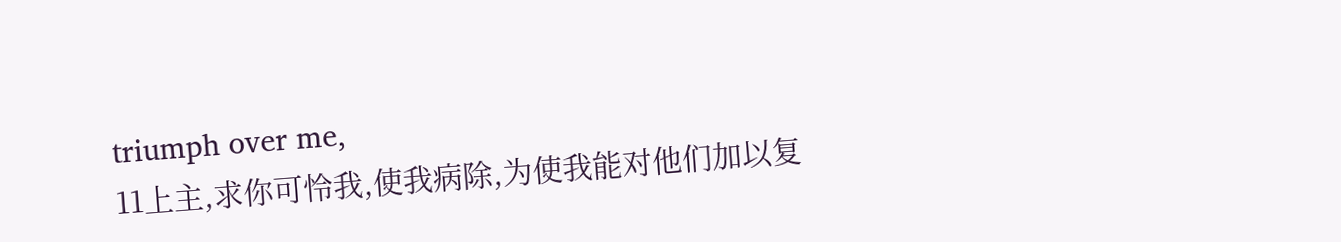triumph over me,
11上主,求你可怜我,使我病除,为使我能对他们加以复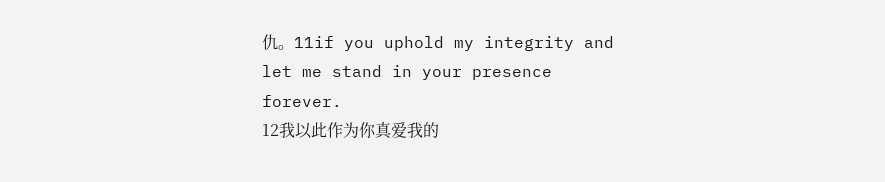仇。11if you uphold my integrity and let me stand in your presence forever.
12我以此作为你真爱我的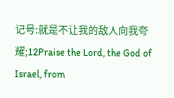记号:就是不让我的敌人向我夸耀;12Praise the Lord, the God of Israel, from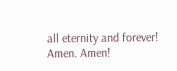all eternity and forever! Amen. Amen!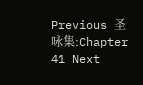Previous 圣咏集:Chapter 41 Next